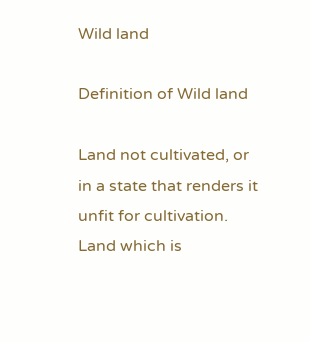Wild land

Definition of Wild land

Land not cultivated, or in a state that renders it unfit for cultivation.
Land which is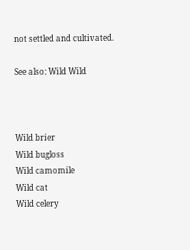not settled and cultivated.

See also: Wild Wild



Wild brier
Wild bugloss
Wild camomile
Wild cat
Wild celery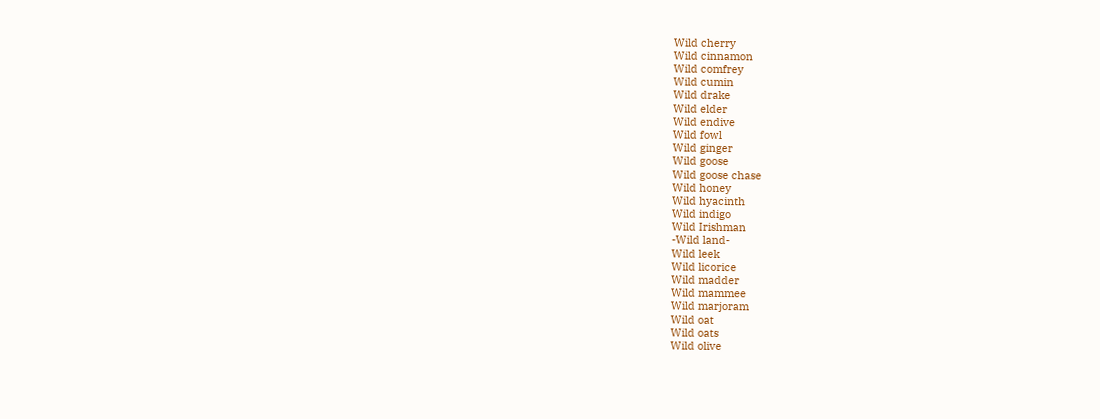Wild cherry
Wild cinnamon
Wild comfrey
Wild cumin
Wild drake
Wild elder
Wild endive
Wild fowl
Wild ginger
Wild goose
Wild goose chase
Wild honey
Wild hyacinth
Wild indigo
Wild Irishman
-Wild land-
Wild leek
Wild licorice
Wild madder
Wild mammee
Wild marjoram
Wild oat
Wild oats
Wild olive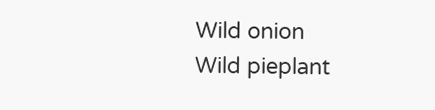Wild onion
Wild pieplant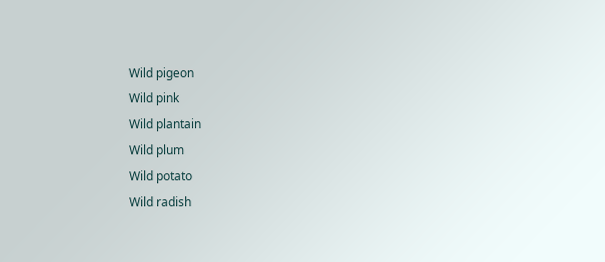Wild pigeon
Wild pink
Wild plantain
Wild plum
Wild potato
Wild radish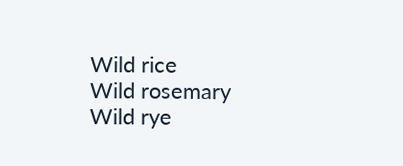Wild rice
Wild rosemary
Wild rye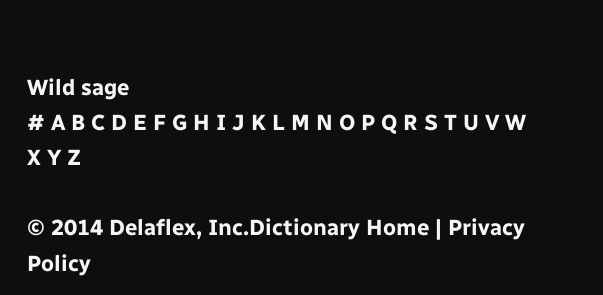Wild sage
# A B C D E F G H I J K L M N O P Q R S T U V W X Y Z

© 2014 Delaflex, Inc.Dictionary Home | Privacy Policy